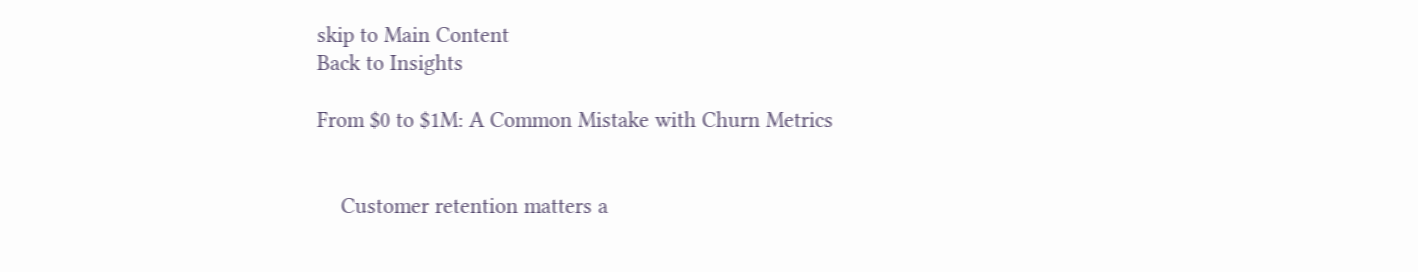skip to Main Content
Back to Insights

From $0 to $1M: A Common Mistake with Churn Metrics


    Customer retention matters a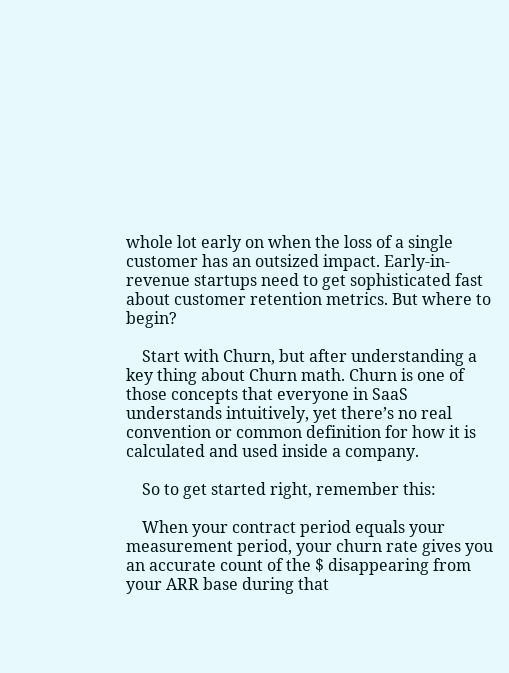whole lot early on when the loss of a single customer has an outsized impact. Early-in-revenue startups need to get sophisticated fast about customer retention metrics. But where to begin?

    Start with Churn, but after understanding a key thing about Churn math. Churn is one of those concepts that everyone in SaaS understands intuitively, yet there’s no real convention or common definition for how it is calculated and used inside a company.

    So to get started right, remember this:

    When your contract period equals your measurement period, your churn rate gives you an accurate count of the $ disappearing from your ARR base during that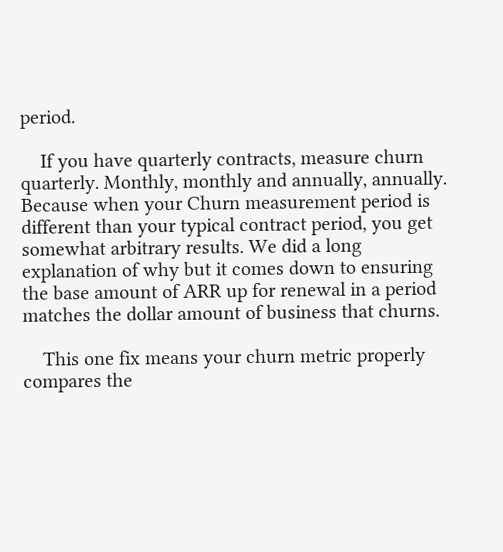period.

    If you have quarterly contracts, measure churn quarterly. Monthly, monthly and annually, annually. Because when your Churn measurement period is different than your typical contract period, you get somewhat arbitrary results. We did a long explanation of why but it comes down to ensuring the base amount of ARR up for renewal in a period matches the dollar amount of business that churns.

    This one fix means your churn metric properly compares the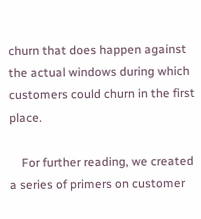churn that does happen against the actual windows during which customers could churn in the first place.

    For further reading, we created a series of primers on customer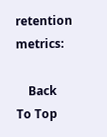retention metrics:

    Back To Top